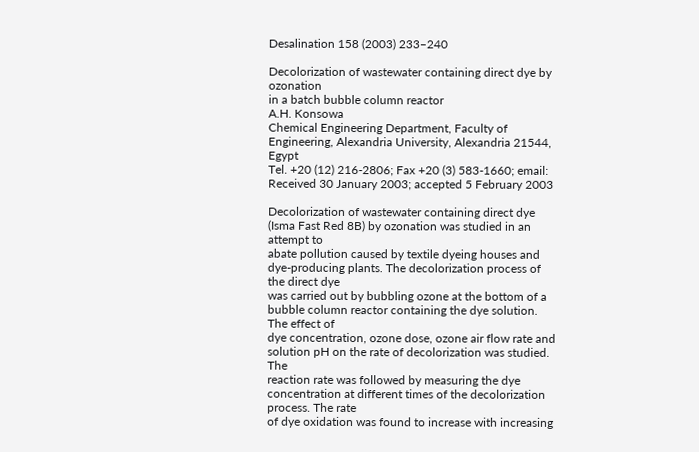Desalination 158 (2003) 233–240

Decolorization of wastewater containing direct dye by ozonation
in a batch bubble column reactor
A.H. Konsowa
Chemical Engineering Department, Faculty of Engineering, Alexandria University, Alexandria 21544, Egypt
Tel. +20 (12) 216-2806; Fax +20 (3) 583-1660; email:
Received 30 January 2003; accepted 5 February 2003

Decolorization of wastewater containing direct dye (Isma Fast Red 8B) by ozonation was studied in an attempt to
abate pollution caused by textile dyeing houses and dye-producing plants. The decolorization process of the direct dye
was carried out by bubbling ozone at the bottom of a bubble column reactor containing the dye solution. The effect of
dye concentration, ozone dose, ozone air flow rate and solution pH on the rate of decolorization was studied. The
reaction rate was followed by measuring the dye concentration at different times of the decolorization process. The rate
of dye oxidation was found to increase with increasing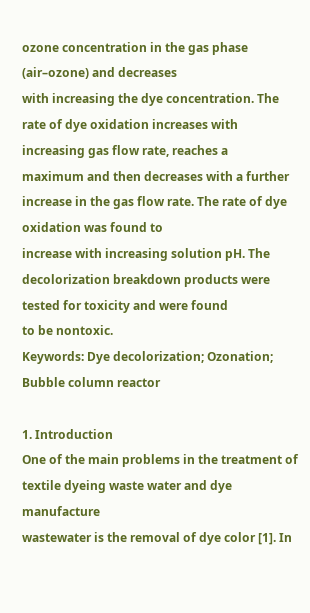ozone concentration in the gas phase (air–ozone) and decreases
with increasing the dye concentration. The rate of dye oxidation increases with increasing gas flow rate, reaches a
maximum and then decreases with a further increase in the gas flow rate. The rate of dye oxidation was found to
increase with increasing solution pH. The decolorization breakdown products were tested for toxicity and were found
to be nontoxic.
Keywords: Dye decolorization; Ozonation; Bubble column reactor

1. Introduction
One of the main problems in the treatment of
textile dyeing waste water and dye manufacture
wastewater is the removal of dye color [1]. In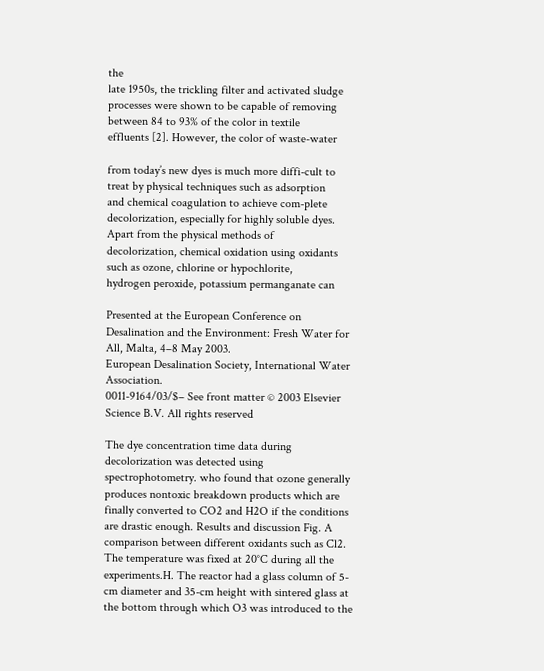the
late 1950s, the trickling filter and activated sludge
processes were shown to be capable of removing
between 84 to 93% of the color in textile
effluents [2]. However, the color of waste-water

from today’s new dyes is much more diffi-cult to
treat by physical techniques such as adsorption
and chemical coagulation to achieve com-plete
decolorization, especially for highly soluble dyes.
Apart from the physical methods of
decolorization, chemical oxidation using oxidants such as ozone, chlorine or hypochlorite,
hydrogen peroxide, potassium permanganate can

Presented at the European Conference on Desalination and the Environment: Fresh Water for All, Malta, 4–8 May 2003.
European Desalination Society, International Water Association.
0011-9164/03/$– See front matter © 2003 Elsevier Science B.V. All rights reserved

The dye concentration time data during decolorization was detected using spectrophotometry. who found that ozone generally produces nontoxic breakdown products which are finally converted to CO2 and H2O if the conditions are drastic enough. Results and discussion Fig. A comparison between different oxidants such as Cl2. The temperature was fixed at 20°C during all the experiments.H. The reactor had a glass column of 5-cm diameter and 35-cm height with sintered glass at the bottom through which O3 was introduced to the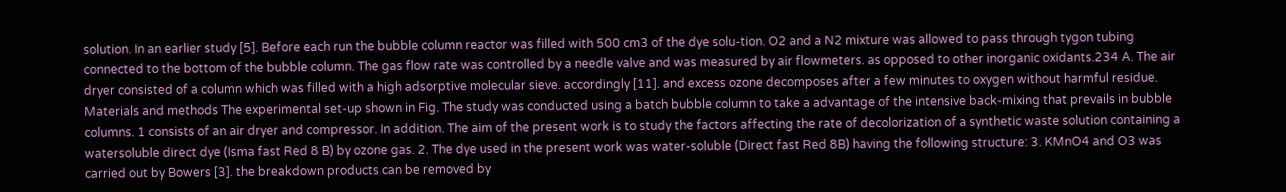solution. In an earlier study [5]. Before each run the bubble column reactor was filled with 500 cm3 of the dye solu-tion. O2 and a N2 mixture was allowed to pass through tygon tubing connected to the bottom of the bubble column. The gas flow rate was controlled by a needle valve and was measured by air flowmeters. as opposed to other inorganic oxidants.234 A. The air dryer consisted of a column which was filled with a high adsorptive molecular sieve. accordingly [11]. and excess ozone decomposes after a few minutes to oxygen without harmful residue. Materials and methods The experimental set-up shown in Fig. The study was conducted using a batch bubble column to take a advantage of the intensive back-mixing that prevails in bubble columns. 1 consists of an air dryer and compressor. In addition. The aim of the present work is to study the factors affecting the rate of decolorization of a synthetic waste solution containing a watersoluble direct dye (Isma fast Red 8 B) by ozone gas. 2. The dye used in the present work was water-soluble (Direct fast Red 8B) having the following structure: 3. KMnO4 and O3 was carried out by Bowers [3]. the breakdown products can be removed by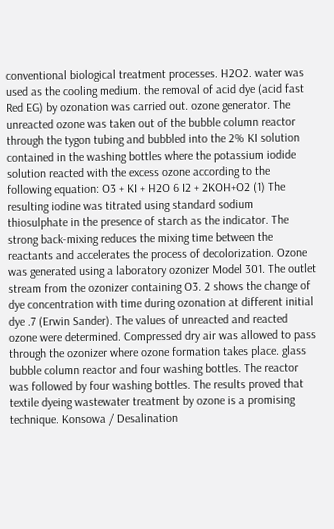conventional biological treatment processes. H2O2. water was used as the cooling medium. the removal of acid dye (acid fast Red EG) by ozonation was carried out. ozone generator. The unreacted ozone was taken out of the bubble column reactor through the tygon tubing and bubbled into the 2% KI solution contained in the washing bottles where the potassium iodide solution reacted with the excess ozone according to the following equation: O3 + KI + H2O 6 I2 + 2KOH+O2 (1) The resulting iodine was titrated using standard sodium thiosulphate in the presence of starch as the indicator. The strong back-mixing reduces the mixing time between the reactants and accelerates the process of decolorization. Ozone was generated using a laboratory ozonizer Model 301. The outlet stream from the ozonizer containing O3. 2 shows the change of dye concentration with time during ozonation at different initial dye .7 (Erwin Sander). The values of unreacted and reacted ozone were determined. Compressed dry air was allowed to pass through the ozonizer where ozone formation takes place. glass bubble column reactor and four washing bottles. The reactor was followed by four washing bottles. The results proved that textile dyeing wastewater treatment by ozone is a promising technique. Konsowa / Desalination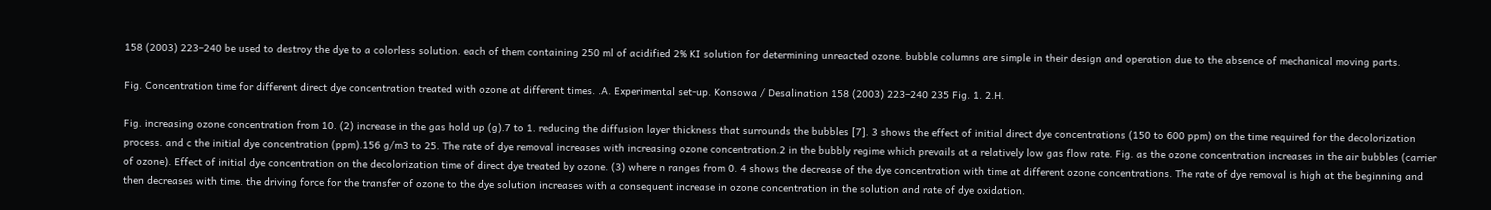158 (2003) 223–240 be used to destroy the dye to a colorless solution. each of them containing 250 ml of acidified 2% KI solution for determining unreacted ozone. bubble columns are simple in their design and operation due to the absence of mechanical moving parts.

Fig. Concentration time for different direct dye concentration treated with ozone at different times. .A. Experimental set-up. Konsowa / Desalination 158 (2003) 223–240 235 Fig. 1. 2.H.

Fig. increasing ozone concentration from 10. (2) increase in the gas hold up (g).7 to 1. reducing the diffusion layer thickness that surrounds the bubbles [7]. 3 shows the effect of initial direct dye concentrations (150 to 600 ppm) on the time required for the decolorization process. and c the initial dye concentration (ppm).156 g/m3 to 25. The rate of dye removal increases with increasing ozone concentration.2 in the bubbly regime which prevails at a relatively low gas flow rate. Fig. as the ozone concentration increases in the air bubbles (carrier of ozone). Effect of initial dye concentration on the decolorization time of direct dye treated by ozone. (3) where n ranges from 0. 4 shows the decrease of the dye concentration with time at different ozone concentrations. The rate of dye removal is high at the beginning and then decreases with time. the driving force for the transfer of ozone to the dye solution increases with a consequent increase in ozone concentration in the solution and rate of dye oxidation.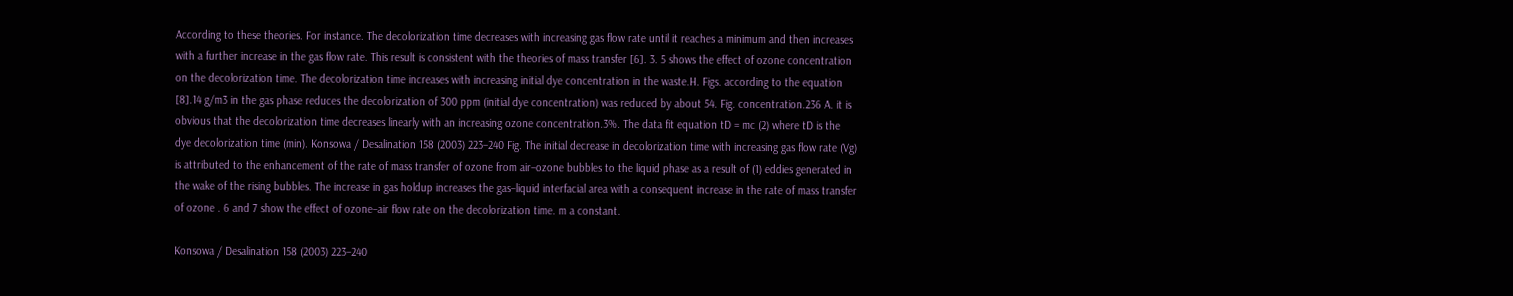According to these theories. For instance. The decolorization time decreases with increasing gas flow rate until it reaches a minimum and then increases with a further increase in the gas flow rate. This result is consistent with the theories of mass transfer [6]. 3. 5 shows the effect of ozone concentration on the decolorization time. The decolorization time increases with increasing initial dye concentration in the waste.H. Figs. according to the equation [8].14 g/m3 in the gas phase reduces the decolorization of 300 ppm (initial dye concentration) was reduced by about 54. Fig. concentration.236 A. it is obvious that the decolorization time decreases linearly with an increasing ozone concentration.3%. The data fit equation tD = mc (2) where tD is the dye decolorization time (min). Konsowa / Desalination 158 (2003) 223–240 Fig. The initial decrease in decolorization time with increasing gas flow rate (Vg) is attributed to the enhancement of the rate of mass transfer of ozone from air–ozone bubbles to the liquid phase as a result of (1) eddies generated in the wake of the rising bubbles. The increase in gas holdup increases the gas–liquid interfacial area with a consequent increase in the rate of mass transfer of ozone . 6 and 7 show the effect of ozone–air flow rate on the decolorization time. m a constant.

Konsowa / Desalination 158 (2003) 223–240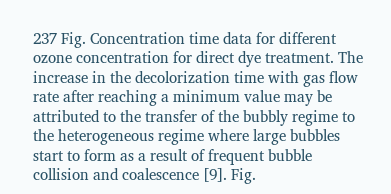237 Fig. Concentration time data for different ozone concentration for direct dye treatment. The increase in the decolorization time with gas flow rate after reaching a minimum value may be attributed to the transfer of the bubbly regime to the heterogeneous regime where large bubbles start to form as a result of frequent bubble collision and coalescence [9]. Fig.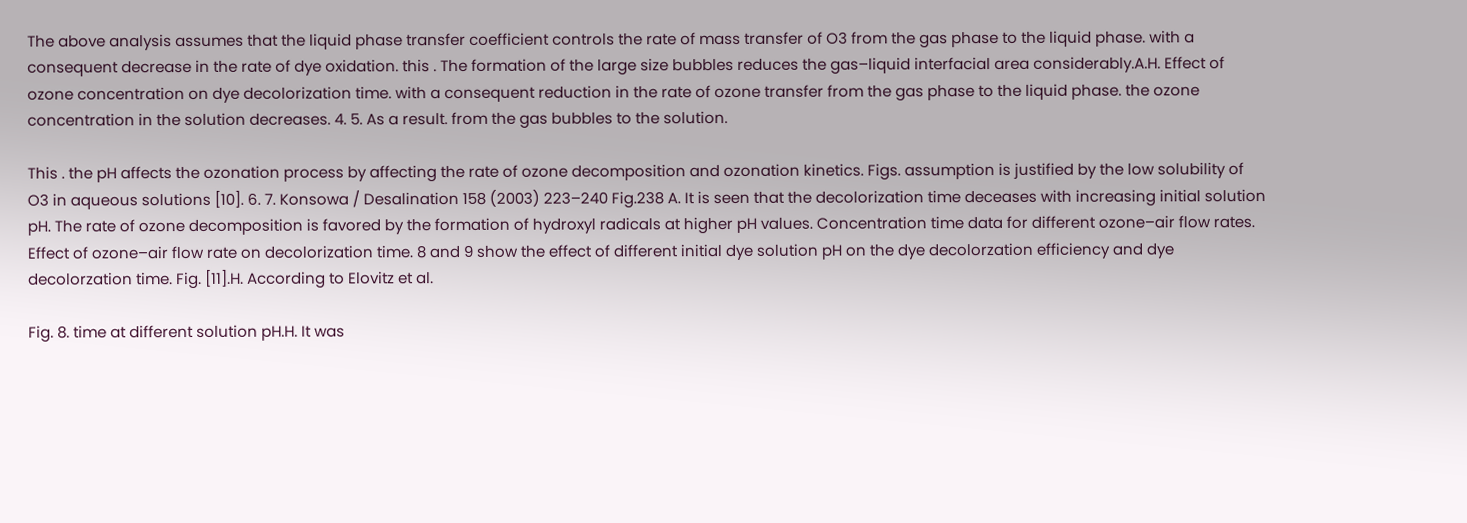The above analysis assumes that the liquid phase transfer coefficient controls the rate of mass transfer of O3 from the gas phase to the liquid phase. with a consequent decrease in the rate of dye oxidation. this . The formation of the large size bubbles reduces the gas–liquid interfacial area considerably.A.H. Effect of ozone concentration on dye decolorization time. with a consequent reduction in the rate of ozone transfer from the gas phase to the liquid phase. the ozone concentration in the solution decreases. 4. 5. As a result. from the gas bubbles to the solution.

This . the pH affects the ozonation process by affecting the rate of ozone decomposition and ozonation kinetics. Figs. assumption is justified by the low solubility of O3 in aqueous solutions [10]. 6. 7. Konsowa / Desalination 158 (2003) 223–240 Fig.238 A. It is seen that the decolorization time deceases with increasing initial solution pH. The rate of ozone decomposition is favored by the formation of hydroxyl radicals at higher pH values. Concentration time data for different ozone–air flow rates. Effect of ozone–air flow rate on decolorization time. 8 and 9 show the effect of different initial dye solution pH on the dye decolorzation efficiency and dye decolorzation time. Fig. [11].H. According to Elovitz et al.

Fig. 8. time at different solution pH.H. It was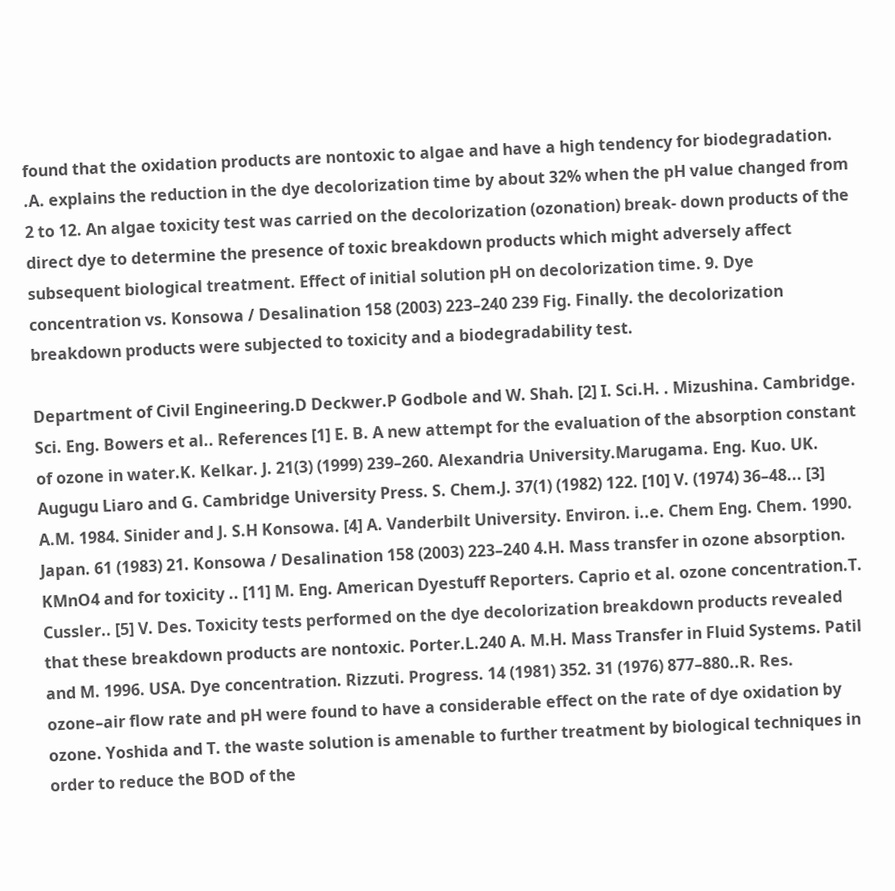found that the oxidation products are nontoxic to algae and have a high tendency for biodegradation. .A. explains the reduction in the dye decolorization time by about 32% when the pH value changed from 2 to 12. An algae toxicity test was carried on the decolorization (ozonation) break- down products of the direct dye to determine the presence of toxic breakdown products which might adversely affect subsequent biological treatment. Effect of initial solution pH on decolorization time. 9. Dye concentration vs. Konsowa / Desalination 158 (2003) 223–240 239 Fig. Finally. the decolorization breakdown products were subjected to toxicity and a biodegradability test.

Department of Civil Engineering.D Deckwer.P Godbole and W. Shah. [2] I. Sci.H. . Mizushina. Cambridge. Sci. Eng. Bowers et al.. References [1] E. B. A new attempt for the evaluation of the absorption constant of ozone in water.K. Kelkar. J. 21(3) (1999) 239–260. Alexandria University.Marugama. Eng. Kuo. UK. Augugu Liaro and G. Cambridge University Press. S. Chem.J. 37(1) (1982) 122. [10] V. (1974) 36–48... [3] A.M. 1984. Sinider and J. S.H Konsowa. [4] A. Vanderbilt University. Environ. i..e. Chem Eng. Chem. 1990. Japan. 61 (1983) 21. Konsowa / Desalination 158 (2003) 223–240 4.H. Mass transfer in ozone absorption. KMnO4 and for toxicity .. [11] M. Eng. American Dyestuff Reporters. Caprio et al. ozone concentration.T. Cussler.. [5] V. Des. Toxicity tests performed on the dye decolorization breakdown products revealed that these breakdown products are nontoxic. Porter.L.240 A. M.H. Mass Transfer in Fluid Systems. Patil and M. 1996. USA. Dye concentration. Rizzuti. Progress. 14 (1981) 352. 31 (1976) 877–880..R. Res. ozone–air flow rate and pH were found to have a considerable effect on the rate of dye oxidation by ozone. Yoshida and T. the waste solution is amenable to further treatment by biological techniques in order to reduce the BOD of the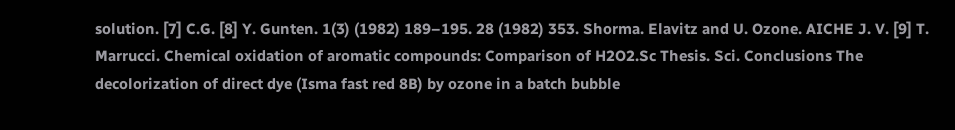solution. [7] C.G. [8] Y. Gunten. 1(3) (1982) 189–195. 28 (1982) 353. Shorma. Elavitz and U. Ozone. AICHE J. V. [9] T. Marrucci. Chemical oxidation of aromatic compounds: Comparison of H2O2.Sc Thesis. Sci. Conclusions The decolorization of direct dye (Isma fast red 8B) by ozone in a batch bubble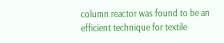column reactor was found to be an efficient technique for textile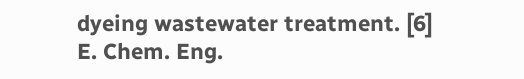dyeing wastewater treatment. [6] E. Chem. Eng.